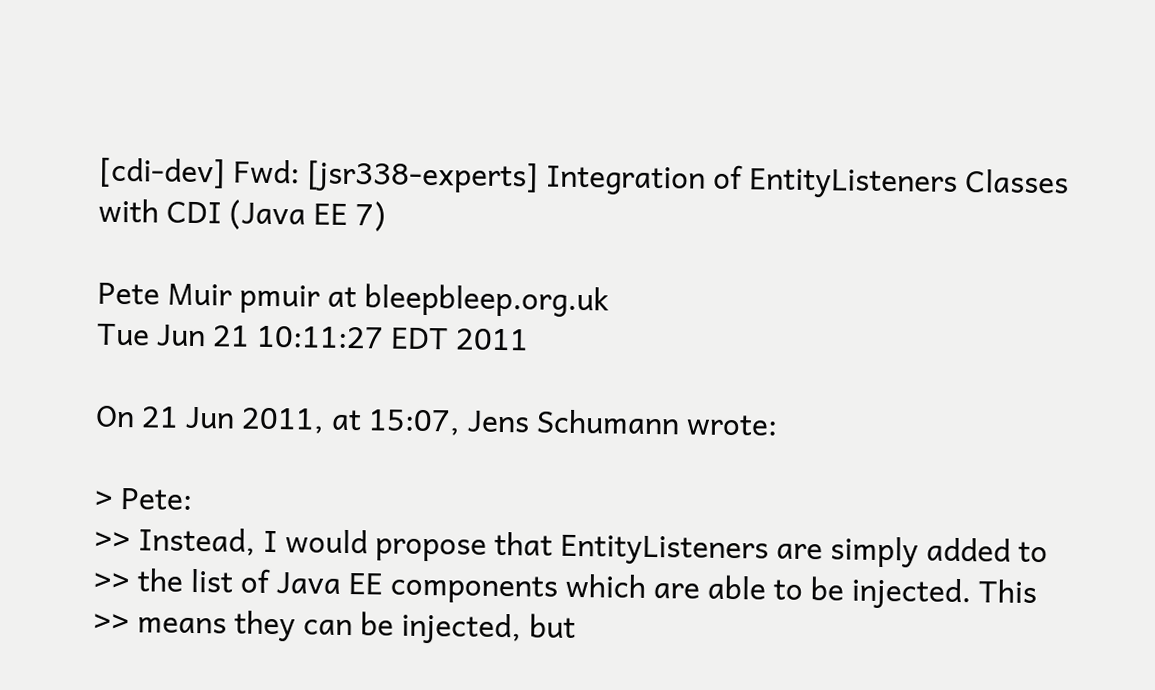[cdi-dev] Fwd: [jsr338-experts] Integration of EntityListeners Classes with CDI (Java EE 7)

Pete Muir pmuir at bleepbleep.org.uk
Tue Jun 21 10:11:27 EDT 2011

On 21 Jun 2011, at 15:07, Jens Schumann wrote:

> Pete:
>> Instead, I would propose that EntityListeners are simply added to
>> the list of Java EE components which are able to be injected. This
>> means they can be injected, but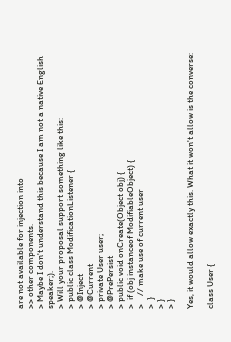are not available for injection into
>> other components.
> Maybe I don't understand this because I am not a native English speaker;).
> Will your proposal support something like this:
> public class ModificationListener {
> @Inject
> @Current
> private User user;
> @PrePersist
> public void onCreate(Object obj) {
>  if (obj instanceof ModifiableObject) {
>    // make use of current user
>  }
> }
> }

Yes, it would allow exactly this. What it won't allow is the converse:

class User {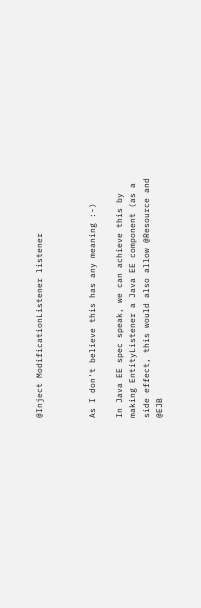@Inject ModificationListener listener



As I don't believe this has any meaning :-)

In Java EE spec speak, we can achieve this by making EntityListener a Java EE component (as a side effect, this would also allow @Resource and @EJB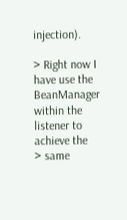injection).

> Right now I have use the BeanManager within the listener to achieve the
> same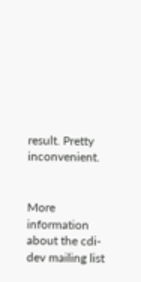result. Pretty inconvenient.


More information about the cdi-dev mailing list